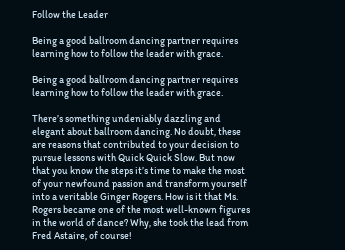Follow the Leader

Being a good ballroom dancing partner requires learning how to follow the leader with grace.

Being a good ballroom dancing partner requires learning how to follow the leader with grace.

There’s something undeniably dazzling and elegant about ballroom dancing. No doubt, these are reasons that contributed to your decision to pursue lessons with Quick Quick Slow. But now that you know the steps it’s time to make the most of your newfound passion and transform yourself into a veritable Ginger Rogers. How is it that Ms. Rogers became one of the most well-known figures in the world of dance? Why, she took the lead from Fred Astaire, of course!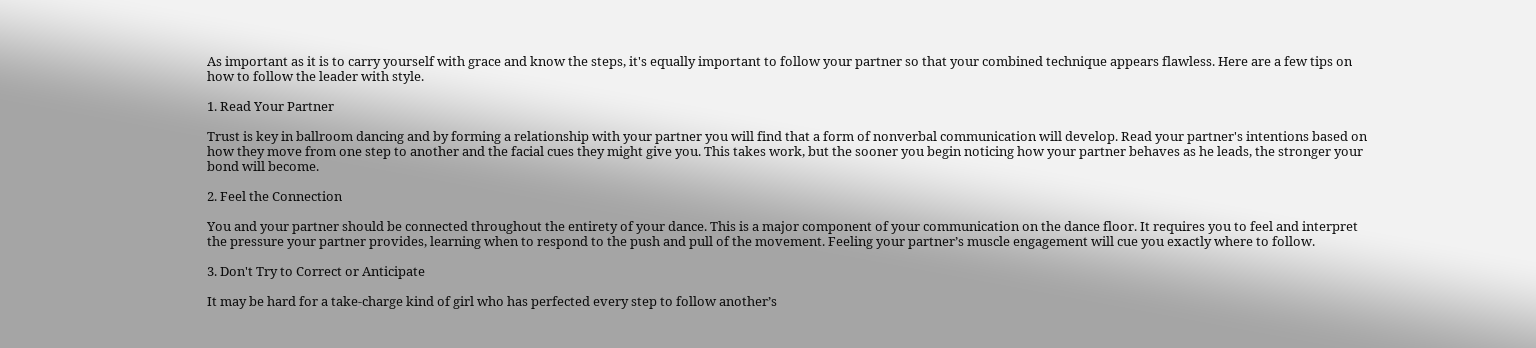As important as it is to carry yourself with grace and know the steps, it's equally important to follow your partner so that your combined technique appears flawless. Here are a few tips on how to follow the leader with style.

1. Read Your Partner

Trust is key in ballroom dancing and by forming a relationship with your partner you will find that a form of nonverbal communication will develop. Read your partner's intentions based on how they move from one step to another and the facial cues they might give you. This takes work, but the sooner you begin noticing how your partner behaves as he leads, the stronger your bond will become.

2. Feel the Connection

You and your partner should be connected throughout the entirety of your dance. This is a major component of your communication on the dance floor. It requires you to feel and interpret the pressure your partner provides, learning when to respond to the push and pull of the movement. Feeling your partner’s muscle engagement will cue you exactly where to follow.

3. Don't Try to Correct or Anticipate

It may be hard for a take-charge kind of girl who has perfected every step to follow another’s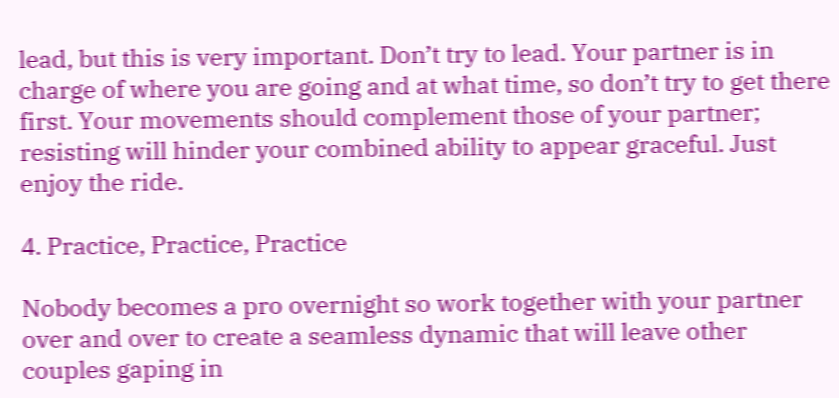lead, but this is very important. Don’t try to lead. Your partner is in charge of where you are going and at what time, so don’t try to get there first. Your movements should complement those of your partner; resisting will hinder your combined ability to appear graceful. Just enjoy the ride.

4. Practice, Practice, Practice

Nobody becomes a pro overnight so work together with your partner over and over to create a seamless dynamic that will leave other couples gaping in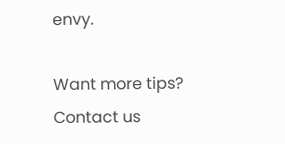envy.

Want more tips? Contact us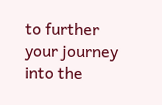to further your journey into the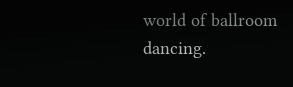world of ballroom dancing.